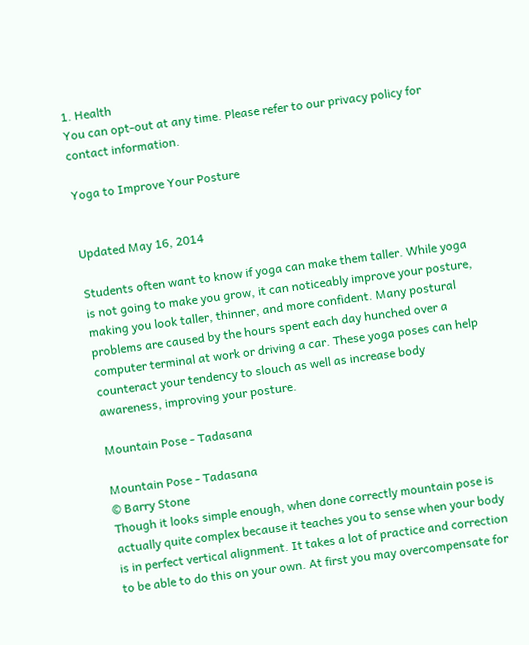1. Health
You can opt-out at any time. Please refer to our privacy policy for contact information.

Yoga to Improve Your Posture


Updated May 16, 2014

Students often want to know if yoga can make them taller. While yoga is not going to make you grow, it can noticeably improve your posture, making you look taller, thinner, and more confident. Many postural problems are caused by the hours spent each day hunched over a computer terminal at work or driving a car. These yoga poses can help counteract your tendency to slouch as well as increase body awareness, improving your posture.

Mountain Pose - Tadasana

Mountain Pose - Tadasana
© Barry Stone
Though it looks simple enough, when done correctly mountain pose is actually quite complex because it teaches you to sense when your body is in perfect vertical alignment. It takes a lot of practice and correction to be able to do this on your own. At first you may overcompensate for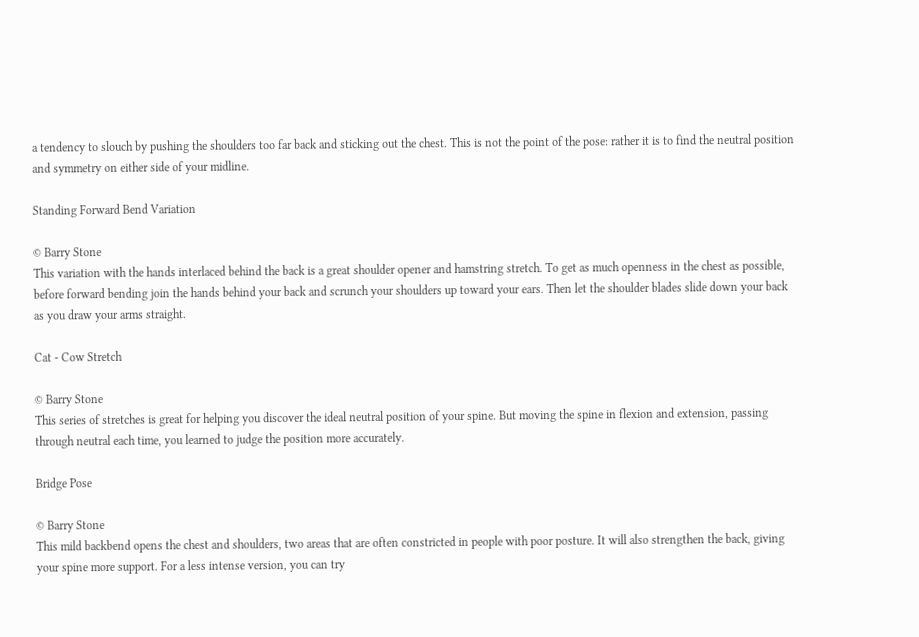a tendency to slouch by pushing the shoulders too far back and sticking out the chest. This is not the point of the pose: rather it is to find the neutral position and symmetry on either side of your midline.

Standing Forward Bend Variation

© Barry Stone
This variation with the hands interlaced behind the back is a great shoulder opener and hamstring stretch. To get as much openness in the chest as possible, before forward bending join the hands behind your back and scrunch your shoulders up toward your ears. Then let the shoulder blades slide down your back as you draw your arms straight.

Cat - Cow Stretch

© Barry Stone
This series of stretches is great for helping you discover the ideal neutral position of your spine. But moving the spine in flexion and extension, passing through neutral each time, you learned to judge the position more accurately.

Bridge Pose

© Barry Stone
This mild backbend opens the chest and shoulders, two areas that are often constricted in people with poor posture. It will also strengthen the back, giving your spine more support. For a less intense version, you can try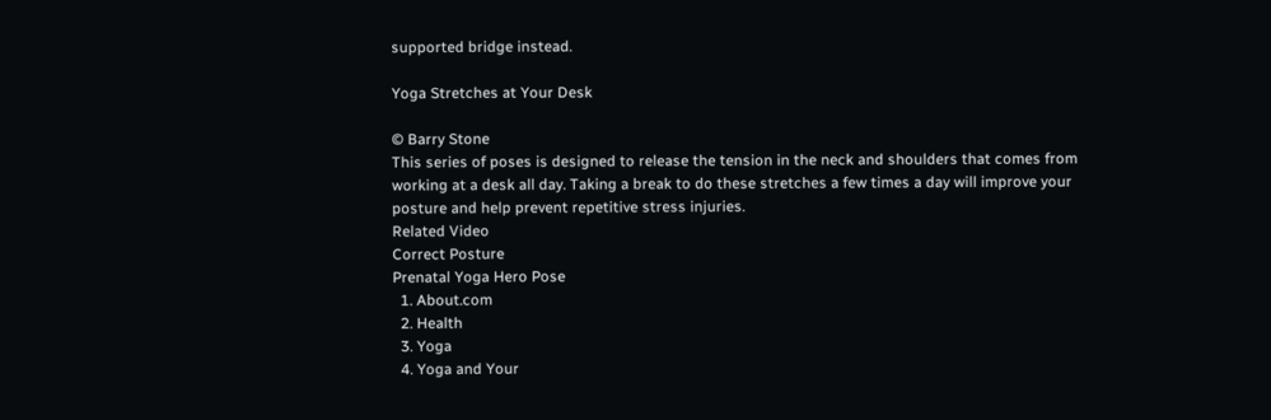supported bridge instead.

Yoga Stretches at Your Desk

© Barry Stone
This series of poses is designed to release the tension in the neck and shoulders that comes from working at a desk all day. Taking a break to do these stretches a few times a day will improve your posture and help prevent repetitive stress injuries.
Related Video
Correct Posture
Prenatal Yoga Hero Pose
  1. About.com
  2. Health
  3. Yoga
  4. Yoga and Your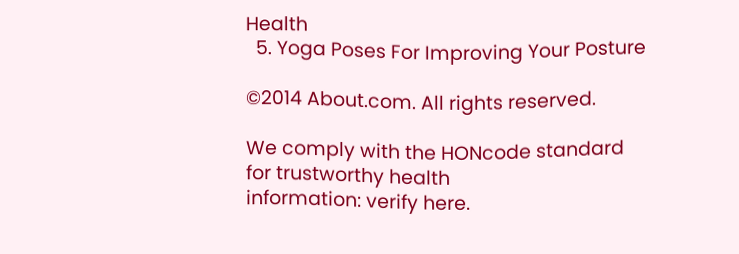Health
  5. Yoga Poses For Improving Your Posture

©2014 About.com. All rights reserved.

We comply with the HONcode standard
for trustworthy health
information: verify here.